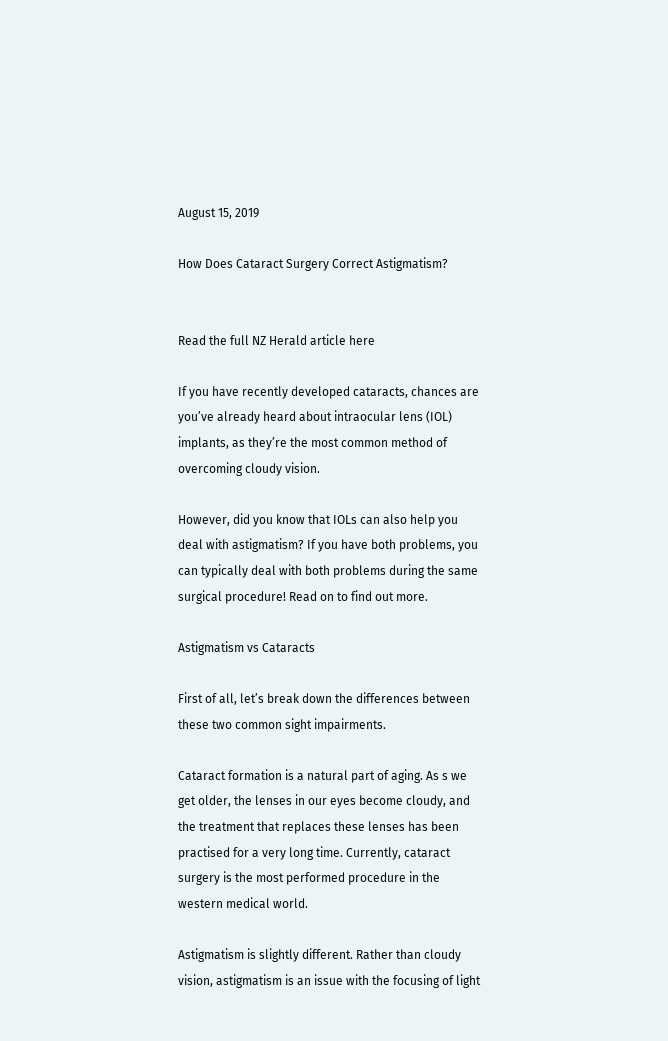August 15, 2019

How Does Cataract Surgery Correct Astigmatism?


Read the full NZ Herald article here

If you have recently developed cataracts, chances are you’ve already heard about intraocular lens (IOL) implants, as they’re the most common method of overcoming cloudy vision.

However, did you know that IOLs can also help you deal with astigmatism? If you have both problems, you can typically deal with both problems during the same surgical procedure! Read on to find out more.

Astigmatism vs Cataracts

First of all, let’s break down the differences between these two common sight impairments.

Cataract formation is a natural part of aging. As s we get older, the lenses in our eyes become cloudy, and the treatment that replaces these lenses has been practised for a very long time. Currently, cataract surgery is the most performed procedure in the western medical world.

Astigmatism is slightly different. Rather than cloudy vision, astigmatism is an issue with the focusing of light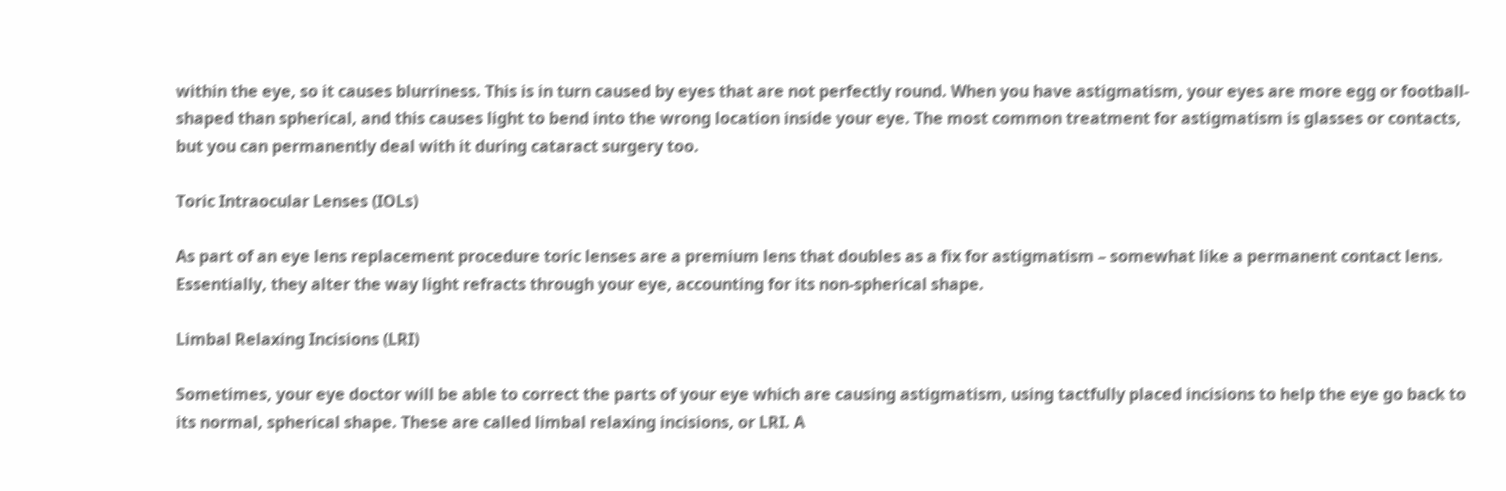within the eye, so it causes blurriness. This is in turn caused by eyes that are not perfectly round. When you have astigmatism, your eyes are more egg or football-shaped than spherical, and this causes light to bend into the wrong location inside your eye. The most common treatment for astigmatism is glasses or contacts, but you can permanently deal with it during cataract surgery too.

Toric Intraocular Lenses (IOLs)

As part of an eye lens replacement procedure toric lenses are a premium lens that doubles as a fix for astigmatism – somewhat like a permanent contact lens. Essentially, they alter the way light refracts through your eye, accounting for its non-spherical shape.

Limbal Relaxing Incisions (LRI)

Sometimes, your eye doctor will be able to correct the parts of your eye which are causing astigmatism, using tactfully placed incisions to help the eye go back to its normal, spherical shape. These are called limbal relaxing incisions, or LRI. A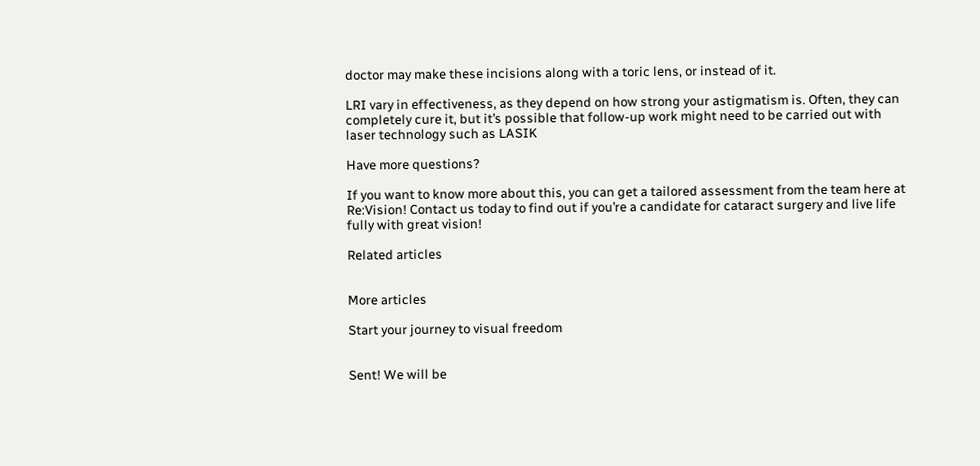doctor may make these incisions along with a toric lens, or instead of it.

LRI vary in effectiveness, as they depend on how strong your astigmatism is. Often, they can completely cure it, but it’s possible that follow-up work might need to be carried out with laser technology such as LASIK

Have more questions?

If you want to know more about this, you can get a tailored assessment from the team here at Re:Vision! Contact us today to find out if you’re a candidate for cataract surgery and live life fully with great vision!

Related articles


More articles

Start your journey to visual freedom


Sent! We will be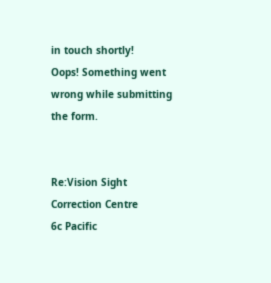in touch shortly!
Oops! Something went wrong while submitting the form.


Re:Vision Sight Correction Centre
6c Pacific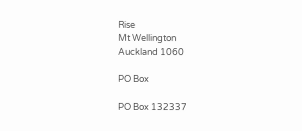Rise
Mt Wellington
Auckland 1060

PO Box

PO Box 132337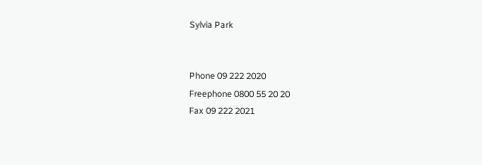Sylvia Park


Phone 09 222 2020
Freephone 0800 55 20 20
Fax 09 222 2021